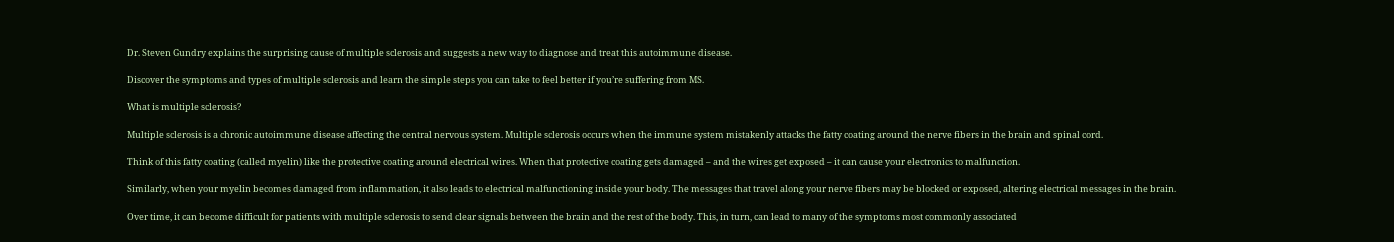Dr. Steven Gundry explains the surprising cause of multiple sclerosis and suggests a new way to diagnose and treat this autoimmune disease.

Discover the symptoms and types of multiple sclerosis and learn the simple steps you can take to feel better if you’re suffering from MS.

What is multiple sclerosis?

Multiple sclerosis is a chronic autoimmune disease affecting the central nervous system. Multiple sclerosis occurs when the immune system mistakenly attacks the fatty coating around the nerve fibers in the brain and spinal cord.

Think of this fatty coating (called myelin) like the protective coating around electrical wires. When that protective coating gets damaged – and the wires get exposed – it can cause your electronics to malfunction.

Similarly, when your myelin becomes damaged from inflammation, it also leads to electrical malfunctioning inside your body. The messages that travel along your nerve fibers may be blocked or exposed, altering electrical messages in the brain.

Over time, it can become difficult for patients with multiple sclerosis to send clear signals between the brain and the rest of the body. This, in turn, can lead to many of the symptoms most commonly associated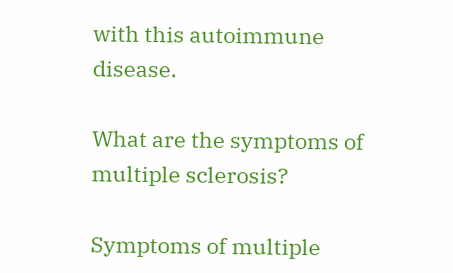with this autoimmune disease.

What are the symptoms of multiple sclerosis?

Symptoms of multiple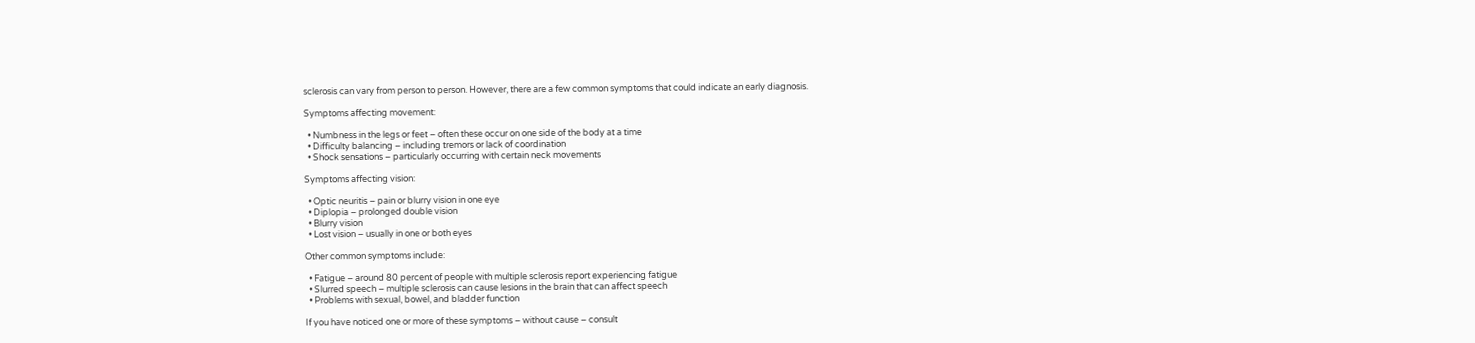sclerosis can vary from person to person. However, there are a few common symptoms that could indicate an early diagnosis.

Symptoms affecting movement:

  • Numbness in the legs or feet – often these occur on one side of the body at a time
  • Difficulty balancing – including tremors or lack of coordination
  • Shock sensations – particularly occurring with certain neck movements

Symptoms affecting vision:

  • Optic neuritis – pain or blurry vision in one eye
  • Diplopia – prolonged double vision
  • Blurry vision
  • Lost vision – usually in one or both eyes

Other common symptoms include:

  • Fatigue – around 80 percent of people with multiple sclerosis report experiencing fatigue
  • Slurred speech – multiple sclerosis can cause lesions in the brain that can affect speech
  • Problems with sexual, bowel, and bladder function

If you have noticed one or more of these symptoms – without cause – consult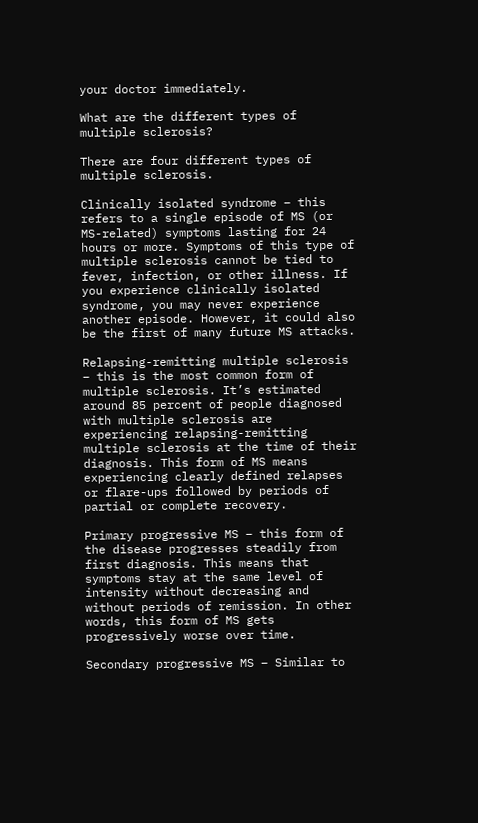your doctor immediately.

What are the different types of multiple sclerosis?

There are four different types of multiple sclerosis.

Clinically isolated syndrome – this refers to a single episode of MS (or MS-related) symptoms lasting for 24 hours or more. Symptoms of this type of multiple sclerosis cannot be tied to fever, infection, or other illness. If you experience clinically isolated syndrome, you may never experience another episode. However, it could also be the first of many future MS attacks.

Relapsing-remitting multiple sclerosis – this is the most common form of multiple sclerosis. It’s estimated around 85 percent of people diagnosed with multiple sclerosis are experiencing relapsing-remitting multiple sclerosis at the time of their diagnosis. This form of MS means experiencing clearly defined relapses or flare-ups followed by periods of partial or complete recovery.

Primary progressive MS – this form of the disease progresses steadily from first diagnosis. This means that symptoms stay at the same level of intensity without decreasing and without periods of remission. In other words, this form of MS gets progressively worse over time.

Secondary progressive MS – Similar to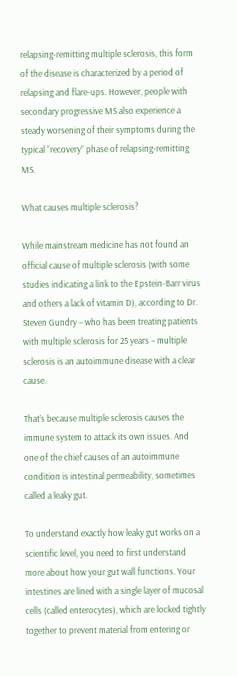relapsing-remitting multiple sclerosis, this form of the disease is characterized by a period of relapsing and flare-ups. However, people with secondary progressive MS also experience a steady worsening of their symptoms during the typical “recovery” phase of relapsing-remitting MS.

What causes multiple sclerosis?

While mainstream medicine has not found an official cause of multiple sclerosis (with some studies indicating a link to the Epstein-Barr virus and others a lack of vitamin D), according to Dr. Steven Gundry – who has been treating patients with multiple sclerosis for 25 years – multiple sclerosis is an autoimmune disease with a clear cause.

That’s because multiple sclerosis causes the immune system to attack its own issues. And one of the chief causes of an autoimmune condition is intestinal permeability, sometimes called a leaky gut.

To understand exactly how leaky gut works on a scientific level, you need to first understand more about how your gut wall functions. Your intestines are lined with a single layer of mucosal cells (called enterocytes), which are locked tightly together to prevent material from entering or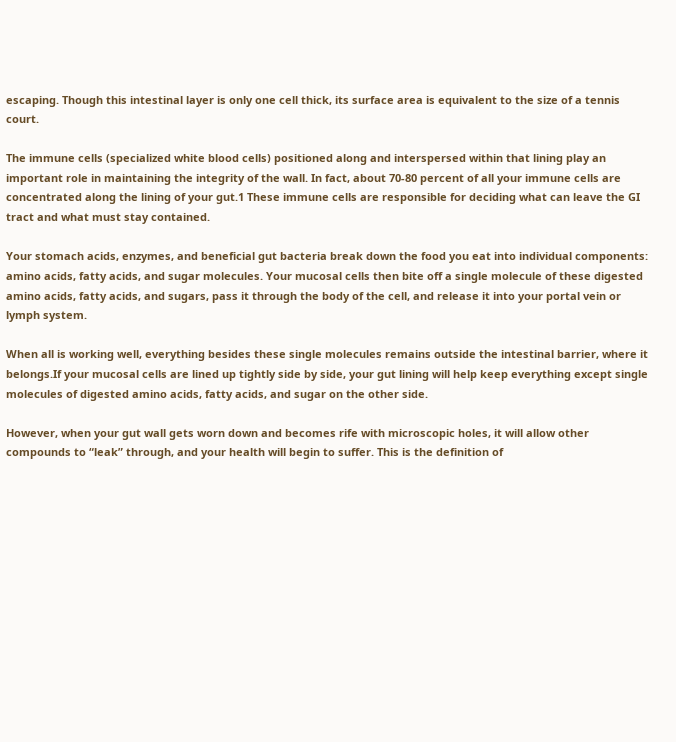escaping. Though this intestinal layer is only one cell thick, its surface area is equivalent to the size of a tennis court.

The immune cells (specialized white blood cells) positioned along and interspersed within that lining play an important role in maintaining the integrity of the wall. In fact, about 70-80 percent of all your immune cells are concentrated along the lining of your gut.1 These immune cells are responsible for deciding what can leave the GI tract and what must stay contained.

Your stomach acids, enzymes, and beneficial gut bacteria break down the food you eat into individual components: amino acids, fatty acids, and sugar molecules. Your mucosal cells then bite off a single molecule of these digested amino acids, fatty acids, and sugars, pass it through the body of the cell, and release it into your portal vein or lymph system.

When all is working well, everything besides these single molecules remains outside the intestinal barrier, where it belongs.If your mucosal cells are lined up tightly side by side, your gut lining will help keep everything except single molecules of digested amino acids, fatty acids, and sugar on the other side.

However, when your gut wall gets worn down and becomes rife with microscopic holes, it will allow other compounds to “leak” through, and your health will begin to suffer. This is the definition of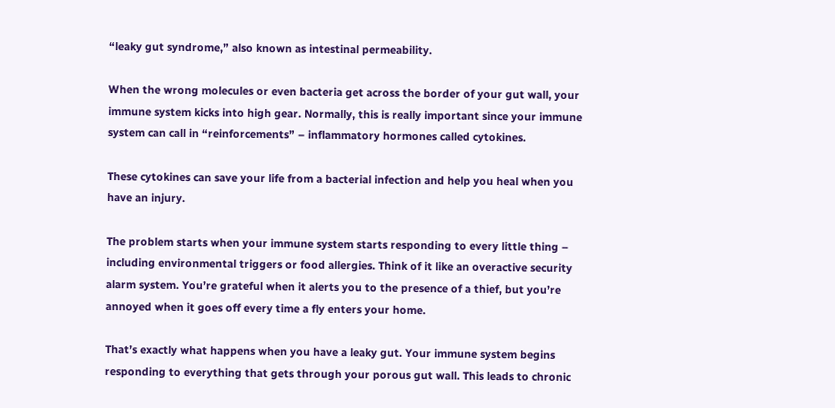“leaky gut syndrome,” also known as intestinal permeability.

When the wrong molecules or even bacteria get across the border of your gut wall, your immune system kicks into high gear. Normally, this is really important since your immune system can call in “reinforcements” – inflammatory hormones called cytokines.

These cytokines can save your life from a bacterial infection and help you heal when you have an injury.

The problem starts when your immune system starts responding to every little thing – including environmental triggers or food allergies. Think of it like an overactive security alarm system. You’re grateful when it alerts you to the presence of a thief, but you’re annoyed when it goes off every time a fly enters your home.

That’s exactly what happens when you have a leaky gut. Your immune system begins responding to everything that gets through your porous gut wall. This leads to chronic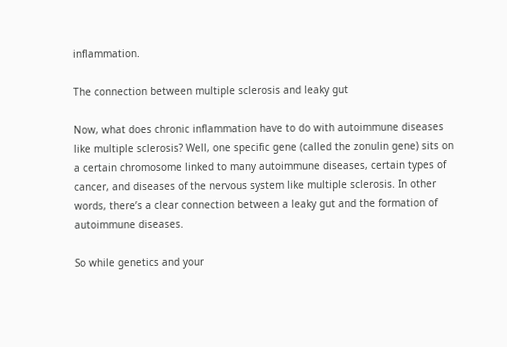inflammation.

The connection between multiple sclerosis and leaky gut

Now, what does chronic inflammation have to do with autoimmune diseases like multiple sclerosis? Well, one specific gene (called the zonulin gene) sits on a certain chromosome linked to many autoimmune diseases, certain types of cancer, and diseases of the nervous system like multiple sclerosis. In other words, there’s a clear connection between a leaky gut and the formation of autoimmune diseases.

So while genetics and your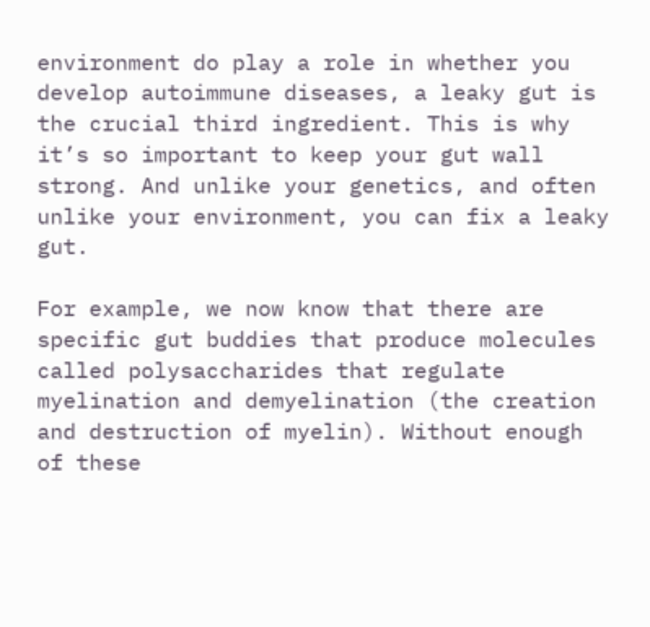environment do play a role in whether you develop autoimmune diseases, a leaky gut is the crucial third ingredient. This is why it’s so important to keep your gut wall strong. And unlike your genetics, and often unlike your environment, you can fix a leaky gut.

For example, we now know that there are specific gut buddies that produce molecules called polysaccharides that regulate myelination and demyelination (the creation and destruction of myelin). Without enough of these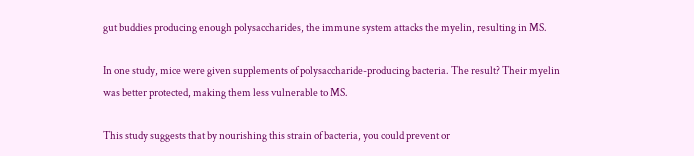gut buddies producing enough polysaccharides, the immune system attacks the myelin, resulting in MS.

In one study, mice were given supplements of polysaccharide-producing bacteria. The result? Their myelin was better protected, making them less vulnerable to MS.

This study suggests that by nourishing this strain of bacteria, you could prevent or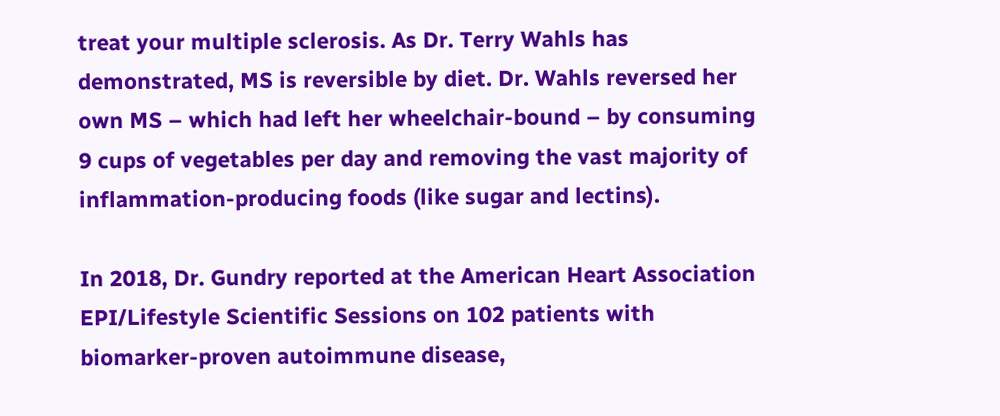treat your multiple sclerosis. As Dr. Terry Wahls has demonstrated, MS is reversible by diet. Dr. Wahls reversed her own MS – which had left her wheelchair-bound – by consuming 9 cups of vegetables per day and removing the vast majority of inflammation-producing foods (like sugar and lectins).

In 2018, Dr. Gundry reported at the American Heart Association EPI/Lifestyle Scientific Sessions on 102 patients with biomarker-proven autoimmune disease,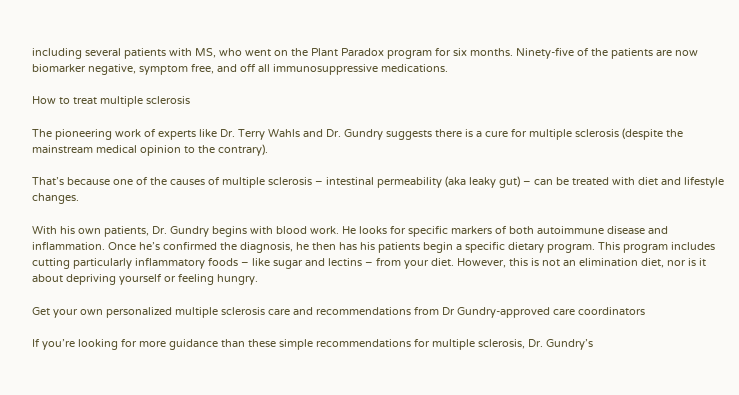including several patients with MS, who went on the Plant Paradox program for six months. Ninety-five of the patients are now biomarker negative, symptom free, and off all immunosuppressive medications.

How to treat multiple sclerosis

The pioneering work of experts like Dr. Terry Wahls and Dr. Gundry suggests there is a cure for multiple sclerosis (despite the mainstream medical opinion to the contrary).

That’s because one of the causes of multiple sclerosis – intestinal permeability (aka leaky gut) – can be treated with diet and lifestyle changes.

With his own patients, Dr. Gundry begins with blood work. He looks for specific markers of both autoimmune disease and inflammation. Once he’s confirmed the diagnosis, he then has his patients begin a specific dietary program. This program includes cutting particularly inflammatory foods – like sugar and lectins – from your diet. However, this is not an elimination diet, nor is it about depriving yourself or feeling hungry.

Get your own personalized multiple sclerosis care and recommendations from Dr Gundry-approved care coordinators

If you’re looking for more guidance than these simple recommendations for multiple sclerosis, Dr. Gundry’s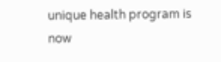unique health program is now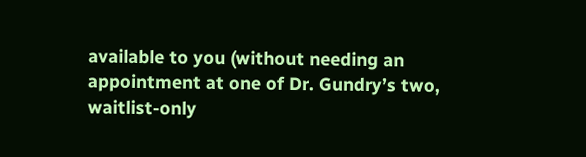available to you (without needing an appointment at one of Dr. Gundry’s two, waitlist-only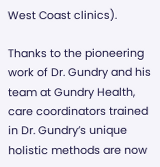West Coast clinics).

Thanks to the pioneering work of Dr. Gundry and his team at Gundry Health, care coordinators trained in Dr. Gundry’s unique holistic methods are now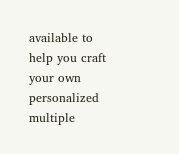available to help you craft your own personalized multiple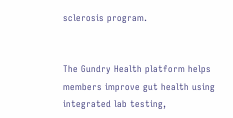sclerosis program.


The Gundry Health platform helps members improve gut health using integrated lab testing,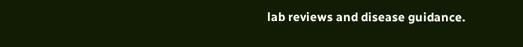lab reviews and disease guidance.